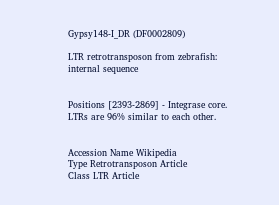Gypsy148-I_DR (DF0002809)

LTR retrotransposon from zebrafish: internal sequence


Positions [2393-2869] - Integrase core. LTRs are 96% similar to each other.


Accession Name Wikipedia
Type Retrotransposon Article
Class LTR Article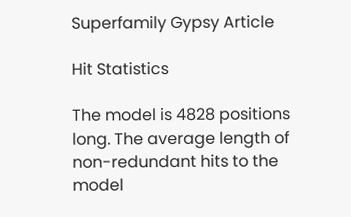Superfamily Gypsy Article

Hit Statistics

The model is 4828 positions long. The average length of non-redundant hits to the model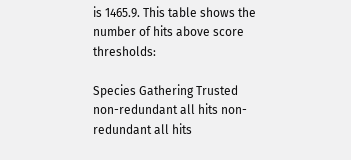is 1465.9. This table shows the number of hits above score thresholds:

Species Gathering Trusted
non-redundant all hits non-redundant all hits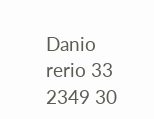Danio rerio 33 2349 30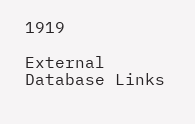1919

External Database Links